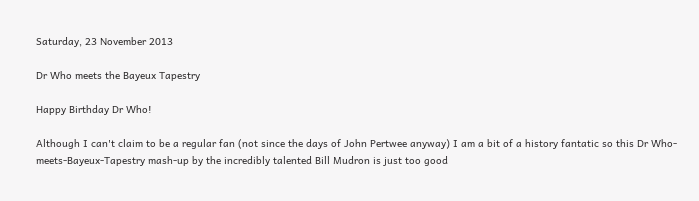Saturday, 23 November 2013

Dr Who meets the Bayeux Tapestry

Happy Birthday Dr Who!

Although I can't claim to be a regular fan (not since the days of John Pertwee anyway) I am a bit of a history fantatic so this Dr Who-meets-Bayeux-Tapestry mash-up by the incredibly talented Bill Mudron is just too good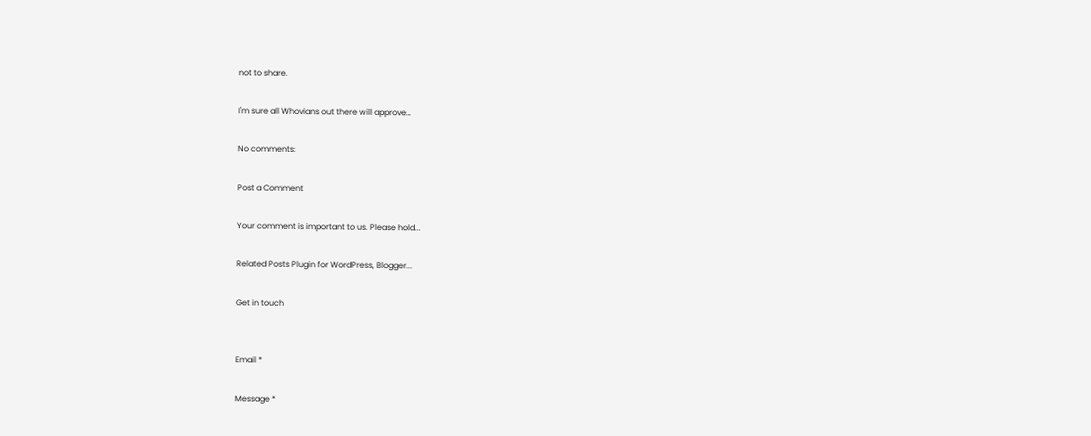not to share.

I'm sure all Whovians out there will approve…

No comments:

Post a Comment

Your comment is important to us. Please hold...

Related Posts Plugin for WordPress, Blogger...

Get in touch


Email *

Message *